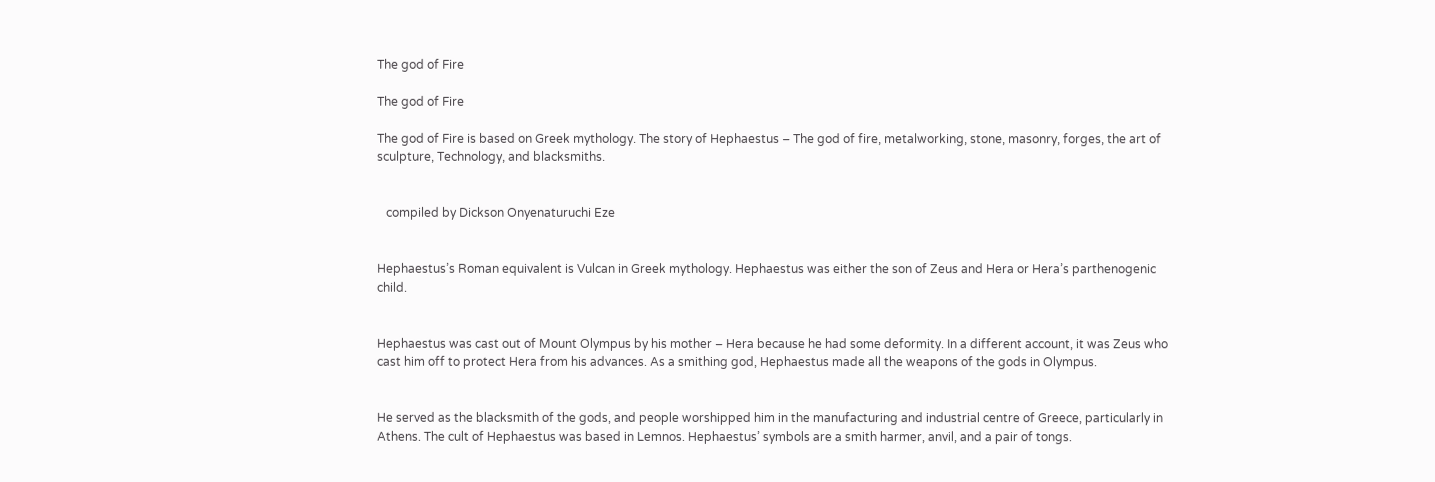The god of Fire

The god of Fire

The god of Fire is based on Greek mythology. The story of Hephaestus – The god of fire, metalworking, stone, masonry, forges, the art of sculpture, Technology, and blacksmiths.


   compiled by Dickson Onyenaturuchi Eze


Hephaestus’s Roman equivalent is Vulcan in Greek mythology. Hephaestus was either the son of Zeus and Hera or Hera’s parthenogenic child.


Hephaestus was cast out of Mount Olympus by his mother – Hera because he had some deformity. In a different account, it was Zeus who cast him off to protect Hera from his advances. As a smithing god, Hephaestus made all the weapons of the gods in Olympus.


He served as the blacksmith of the gods, and people worshipped him in the manufacturing and industrial centre of Greece, particularly in Athens. The cult of Hephaestus was based in Lemnos. Hephaestus’ symbols are a smith harmer, anvil, and a pair of tongs.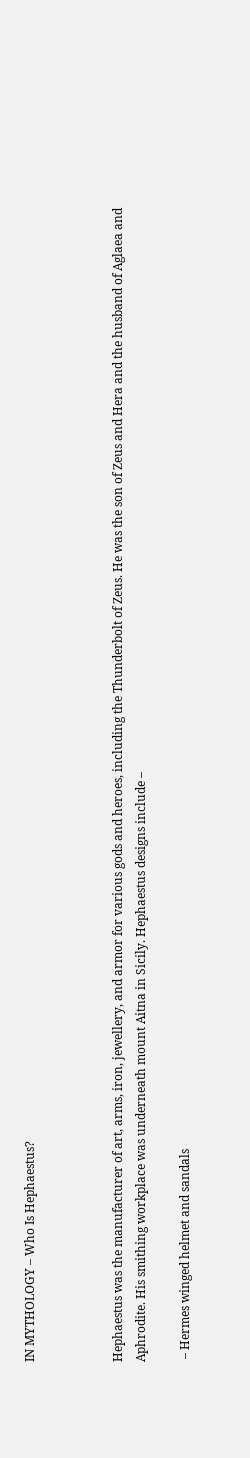IN MYTHOLOGY – Who Is Hephaestus?



Hephaestus was the manufacturer of art, arms, iron, jewellery, and armor for various gods and heroes, including the Thunderbolt of Zeus. He was the son of Zeus and Hera and the husband of Aglaea and Aphrodite. His smithing workplace was underneath mount Aitna in Sicily. Hephaestus designs include –

 – Hermes winged helmet and sandals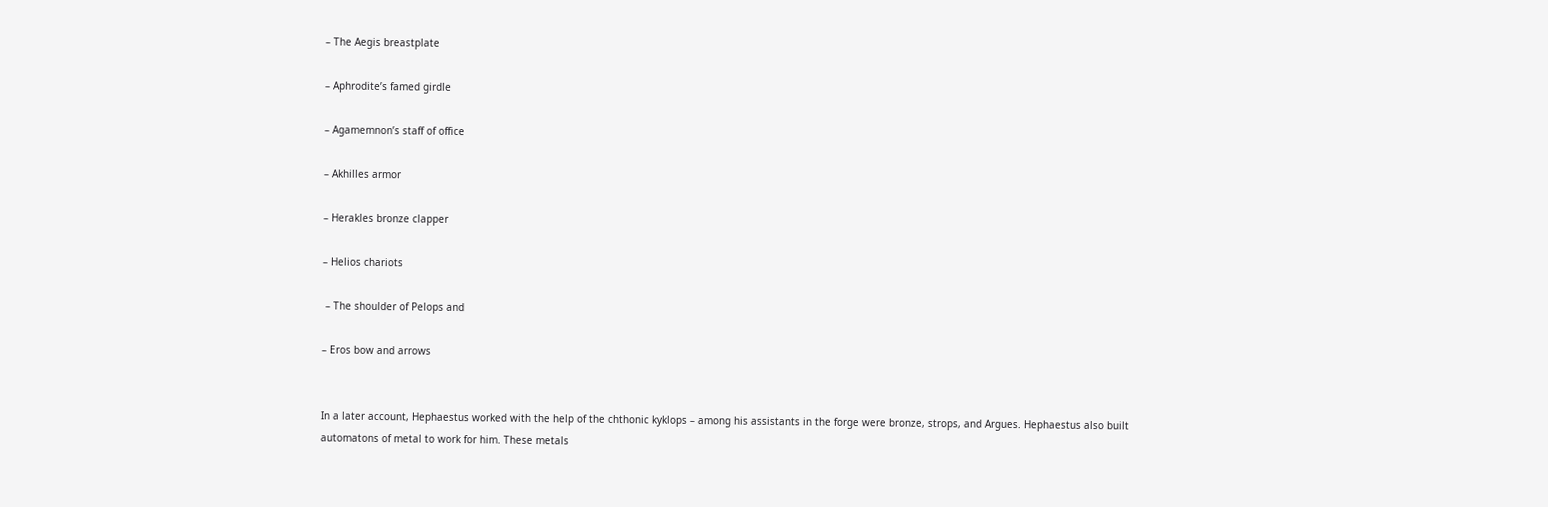– The Aegis breastplate

– Aphrodite’s famed girdle

– Agamemnon’s staff of office

– Akhilles armor

– Herakles bronze clapper

– Helios chariots

 – The shoulder of Pelops and

– Eros bow and arrows


In a later account, Hephaestus worked with the help of the chthonic kyklops – among his assistants in the forge were bronze, strops, and Argues. Hephaestus also built automatons of metal to work for him. These metals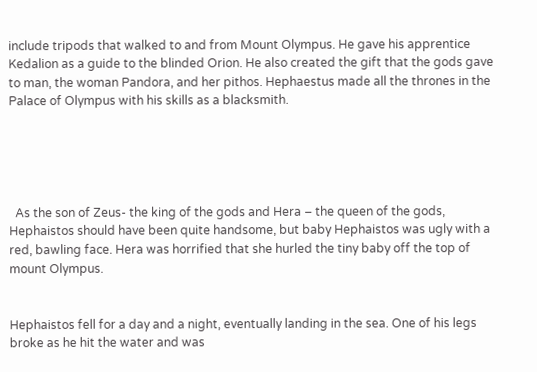include tripods that walked to and from Mount Olympus. He gave his apprentice Kedalion as a guide to the blinded Orion. He also created the gift that the gods gave to man, the woman Pandora, and her pithos. Hephaestus made all the thrones in the Palace of Olympus with his skills as a blacksmith.





  As the son of Zeus- the king of the gods and Hera – the queen of the gods, Hephaistos should have been quite handsome, but baby Hephaistos was ugly with a red, bawling face. Hera was horrified that she hurled the tiny baby off the top of mount Olympus.


Hephaistos fell for a day and a night, eventually landing in the sea. One of his legs broke as he hit the water and was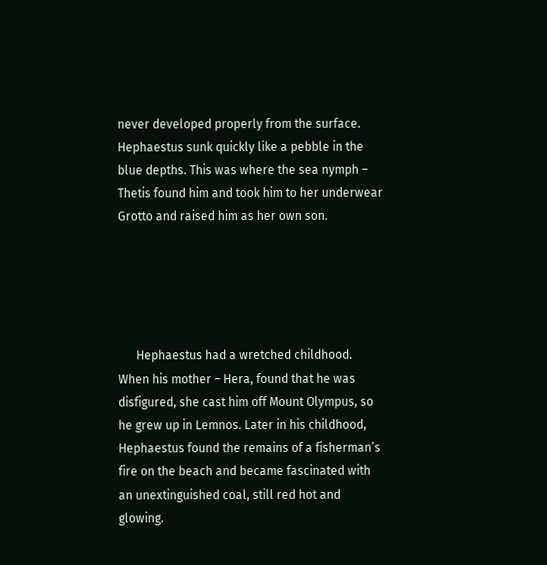never developed properly from the surface. Hephaestus sunk quickly like a pebble in the blue depths. This was where the sea nymph – Thetis found him and took him to her underwear Grotto and raised him as her own son.





      Hephaestus had a wretched childhood. When his mother – Hera, found that he was disfigured, she cast him off Mount Olympus, so he grew up in Lemnos. Later in his childhood, Hephaestus found the remains of a fisherman’s fire on the beach and became fascinated with an unextinguished coal, still red hot and glowing.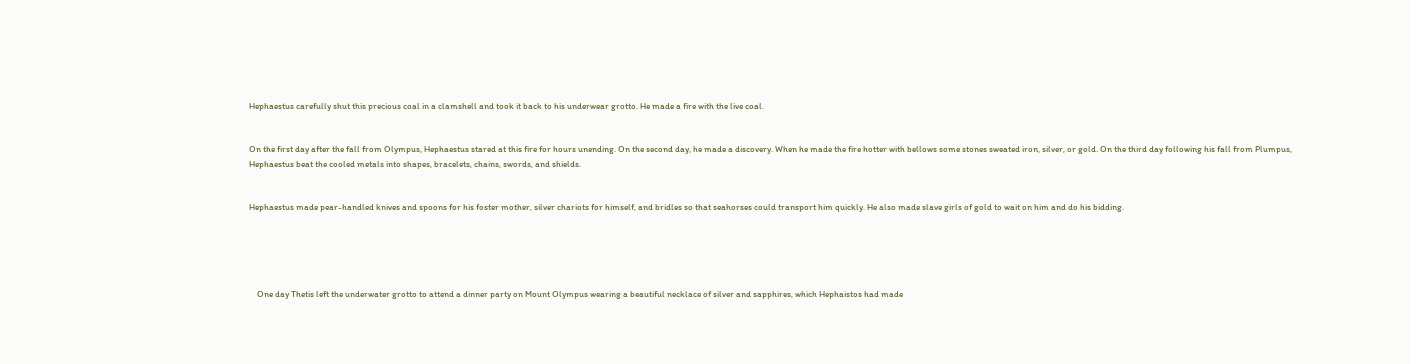Hephaestus carefully shut this precious coal in a clamshell and took it back to his underwear grotto. He made a fire with the live coal.


On the first day after the fall from Olympus, Hephaestus stared at this fire for hours unending. On the second day, he made a discovery. When he made the fire hotter with bellows some stones sweated iron, silver, or gold. On the third day following his fall from Plumpus, Hephaestus beat the cooled metals into shapes, bracelets, chains, swords, and shields.


Hephaestus made pear-handled knives and spoons for his foster mother, silver chariots for himself, and bridles so that seahorses could transport him quickly. He also made slave girls of gold to wait on him and do his bidding.





    One day Thetis left the underwater grotto to attend a dinner party on Mount Olympus wearing a beautiful necklace of silver and sapphires, which Hephaistos had made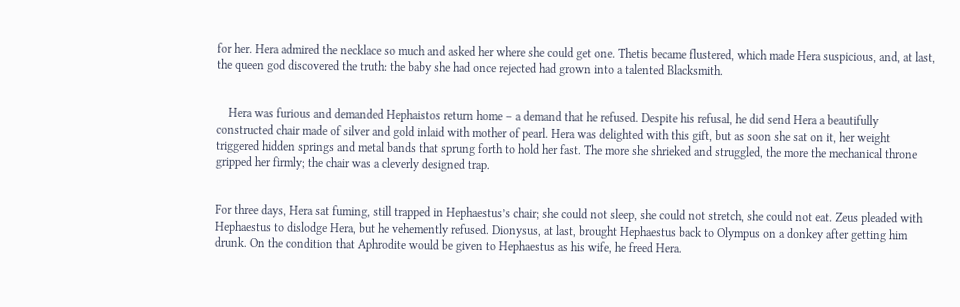for her. Hera admired the necklace so much and asked her where she could get one. Thetis became flustered, which made Hera suspicious, and, at last, the queen god discovered the truth: the baby she had once rejected had grown into a talented Blacksmith.


    Hera was furious and demanded Hephaistos return home – a demand that he refused. Despite his refusal, he did send Hera a beautifully constructed chair made of silver and gold inlaid with mother of pearl. Hera was delighted with this gift, but as soon she sat on it, her weight triggered hidden springs and metal bands that sprung forth to hold her fast. The more she shrieked and struggled, the more the mechanical throne gripped her firmly; the chair was a cleverly designed trap.


For three days, Hera sat fuming, still trapped in Hephaestus’s chair; she could not sleep, she could not stretch, she could not eat. Zeus pleaded with Hephaestus to dislodge Hera, but he vehemently refused. Dionysus, at last, brought Hephaestus back to Olympus on a donkey after getting him drunk. On the condition that Aphrodite would be given to Hephaestus as his wife, he freed Hera.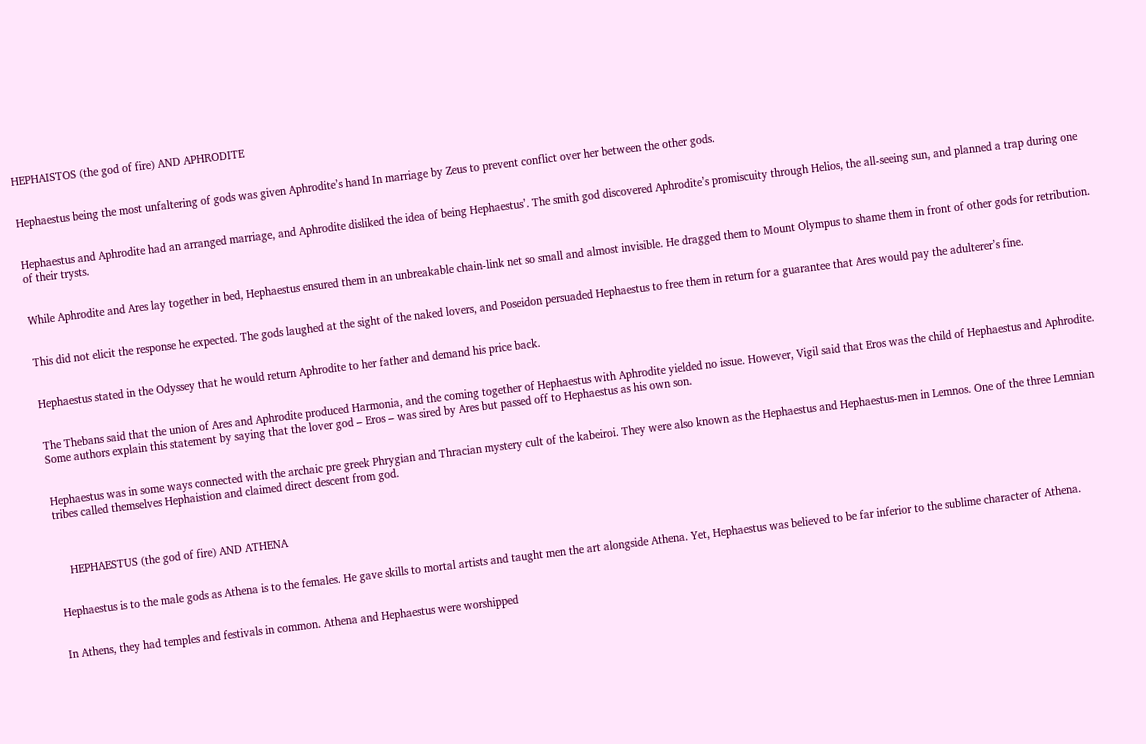HEPHAISTOS (the god of fire) AND APHRODITE


Hephaestus being the most unfaltering of gods was given Aphrodite’s hand In marriage by Zeus to prevent conflict over her between the other gods.


Hephaestus and Aphrodite had an arranged marriage, and Aphrodite disliked the idea of being Hephaestus’. The smith god discovered Aphrodite’s promiscuity through Helios, the all-seeing sun, and planned a trap during one of their trysts.


While Aphrodite and Ares lay together in bed, Hephaestus ensured them in an unbreakable chain-link net so small and almost invisible. He dragged them to Mount Olympus to shame them in front of other gods for retribution.


This did not elicit the response he expected. The gods laughed at the sight of the naked lovers, and Poseidon persuaded Hephaestus to free them in return for a guarantee that Ares would pay the adulterer’s fine.


Hephaestus stated in the Odyssey that he would return Aphrodite to her father and demand his price back.


The Thebans said that the union of Ares and Aphrodite produced Harmonia, and the coming together of Hephaestus with Aphrodite yielded no issue. However, Vigil said that Eros was the child of Hephaestus and Aphrodite. Some authors explain this statement by saying that the lover god – Eros – was sired by Ares but passed off to Hephaestus as his own son.


Hephaestus was in some ways connected with the archaic pre greek Phrygian and Thracian mystery cult of the kabeiroi. They were also known as the Hephaestus and Hephaestus-men in Lemnos. One of the three Lemnian tribes called themselves Hephaistion and claimed direct descent from god.



    HEPHAESTUS (the god of fire) AND ATHENA


Hephaestus is to the male gods as Athena is to the females. He gave skills to mortal artists and taught men the art alongside Athena. Yet, Hephaestus was believed to be far inferior to the sublime character of Athena.


In Athens, they had temples and festivals in common. Athena and Hephaestus were worshipped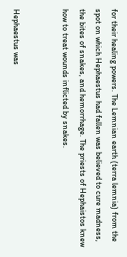for their healing powers. The Lemnian earth (terra lemnia) from the spot on which Hephaestus had fallen was believed to cure madness, the bites of snakes, and hemorrhage. The priests of Hephaistos knew how to treat wounds inflicted by snakes.


Hephaestus was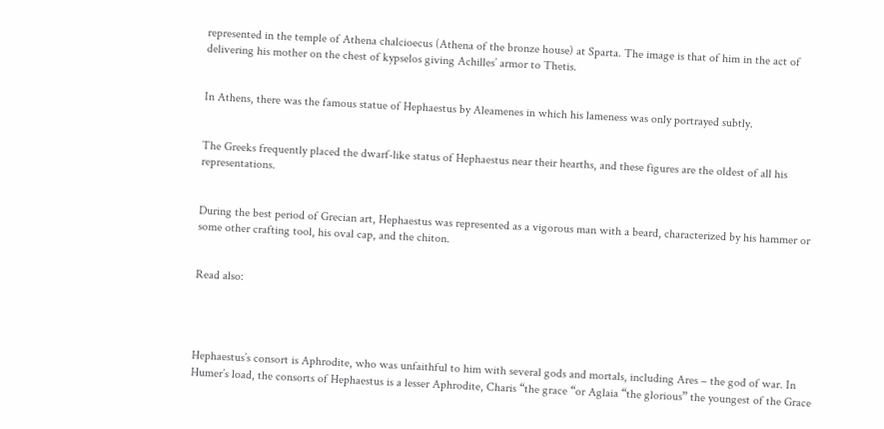represented in the temple of Athena chalcioecus (Athena of the bronze house) at Sparta. The image is that of him in the act of delivering his mother on the chest of kypselos giving Achilles’ armor to Thetis.


In Athens, there was the famous statue of Hephaestus by Aleamenes in which his lameness was only portrayed subtly.


The Greeks frequently placed the dwarf-like status of Hephaestus near their hearths, and these figures are the oldest of all his representations.


During the best period of Grecian art, Hephaestus was represented as a vigorous man with a beard, characterized by his hammer or some other crafting tool, his oval cap, and the chiton.


Read also:




Hephaestus’s consort is Aphrodite, who was unfaithful to him with several gods and mortals, including Ares – the god of war. In Humer’s load, the consorts of Hephaestus is a lesser Aphrodite, Charis “the grace “or Aglaia “the glorious” the youngest of the Grace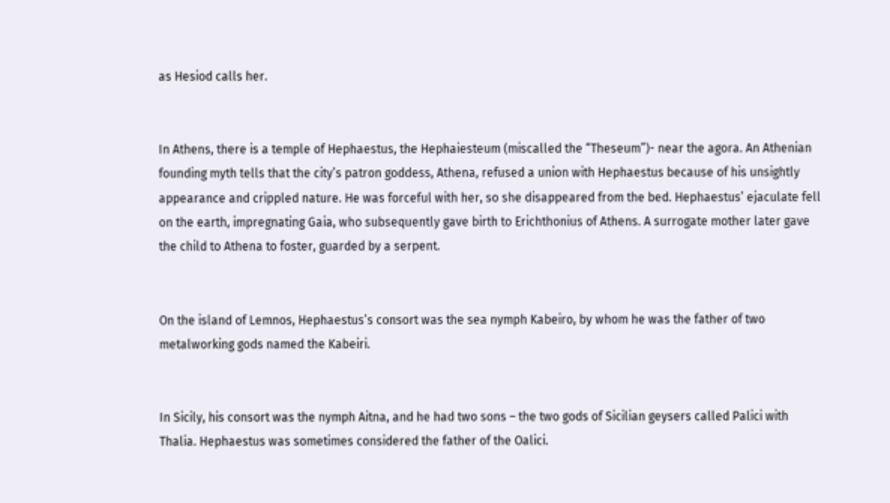as Hesiod calls her.


In Athens, there is a temple of Hephaestus, the Hephaiesteum (miscalled the “Theseum”)- near the agora. An Athenian founding myth tells that the city’s patron goddess, Athena, refused a union with Hephaestus because of his unsightly appearance and crippled nature. He was forceful with her, so she disappeared from the bed. Hephaestus’ ejaculate fell on the earth, impregnating Gaia, who subsequently gave birth to Erichthonius of Athens. A surrogate mother later gave the child to Athena to foster, guarded by a serpent.


On the island of Lemnos, Hephaestus’s consort was the sea nymph Kabeiro, by whom he was the father of two metalworking gods named the Kabeiri.


In Sicily, his consort was the nymph Aitna, and he had two sons – the two gods of Sicilian geysers called Palici with Thalia. Hephaestus was sometimes considered the father of the Oalici.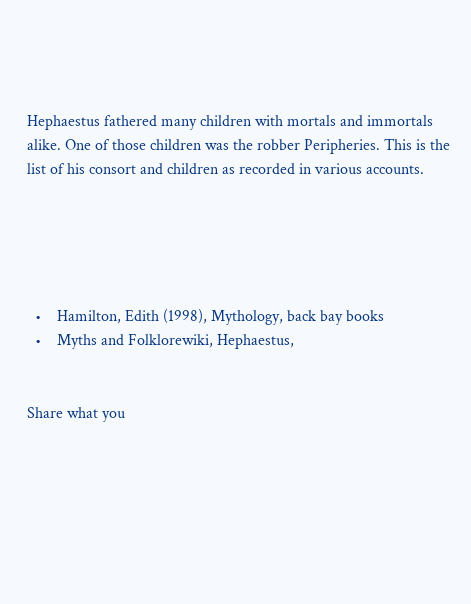Hephaestus fathered many children with mortals and immortals alike. One of those children was the robber Peripheries. This is the list of his consort and children as recorded in various accounts.





  •    Hamilton, Edith (1998), Mythology, back bay books
  •    Myths and Folklorewiki, Hephaestus,


Share what you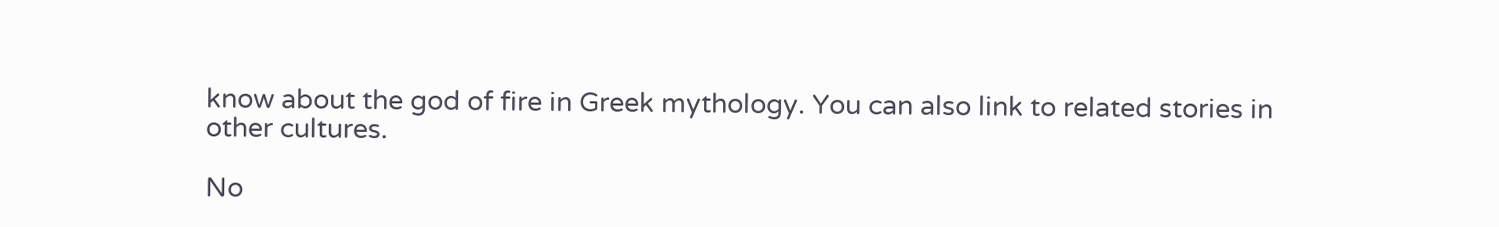know about the god of fire in Greek mythology. You can also link to related stories in other cultures.

No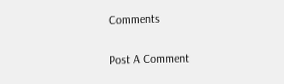Comments

Post A Comment